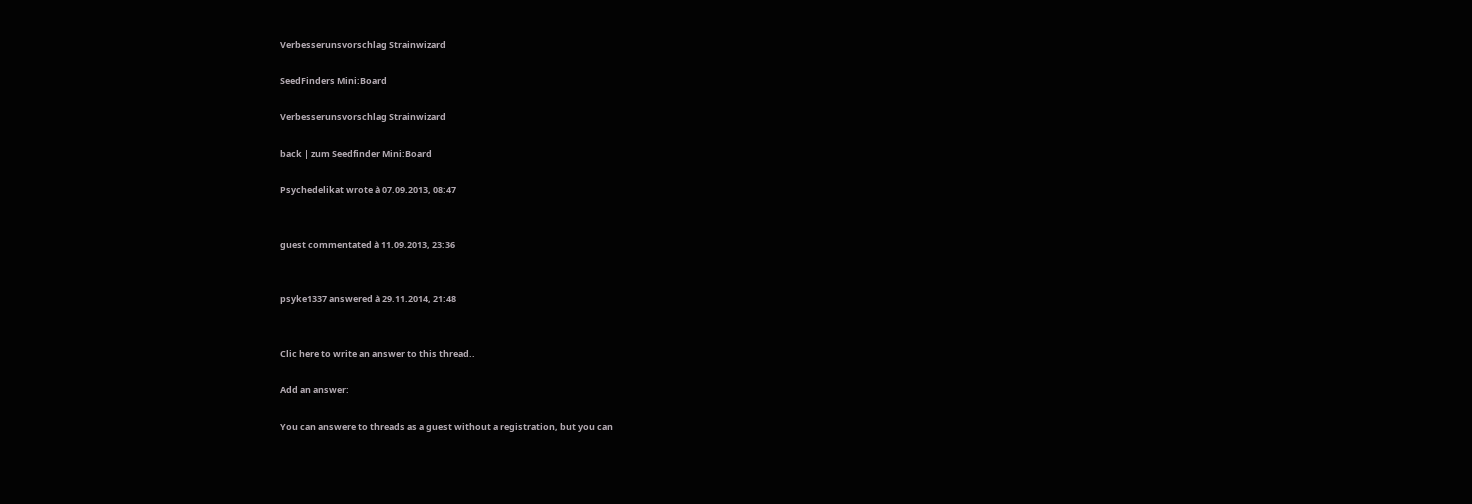Verbesserunsvorschlag Strainwizard

SeedFinders Mini:Board

Verbesserunsvorschlag Strainwizard

back | zum Seedfinder Mini:Board

Psychedelikat wrote à 07.09.2013, 08:47


guest commentated à 11.09.2013, 23:36


psyke1337 answered à 29.11.2014, 21:48


Clic here to write an answer to this thread..

Add an answer:

You can answere to threads as a guest without a registration, but you can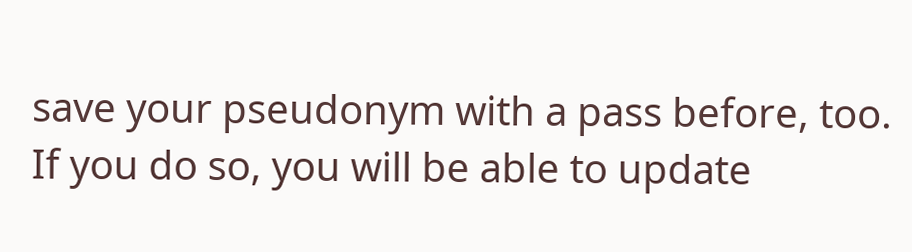save your pseudonym with a pass before, too. If you do so, you will be able to update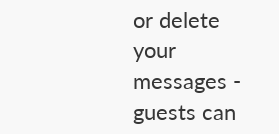or delete your messages - guests can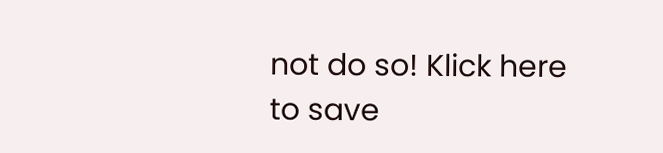not do so! Klick here to save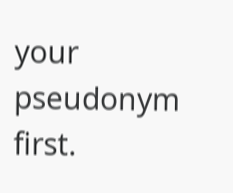your pseudonym first.